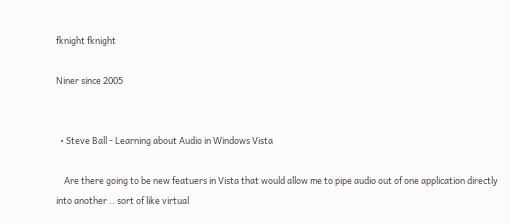fknight fknight

Niner since 2005


  • Steve Ball - Learning about Audio in Windows Vista

    Are there going to be new featuers in Vista that would allow me to pipe audio out of one application directly into another .. sort of like virtual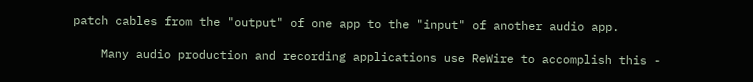patch cables from the "output" of one app to the "input" of another audio app.

    Many audio production and recording applications use ReWire to accomplish this -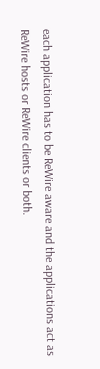each application has to be ReWire aware and the applications act as ReWire hosts or ReWire clients or both.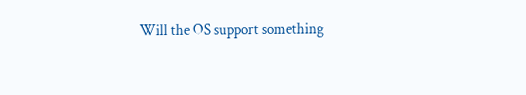Will the OS support something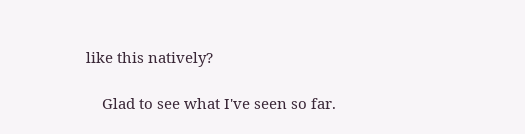like this natively?

    Glad to see what I've seen so far.